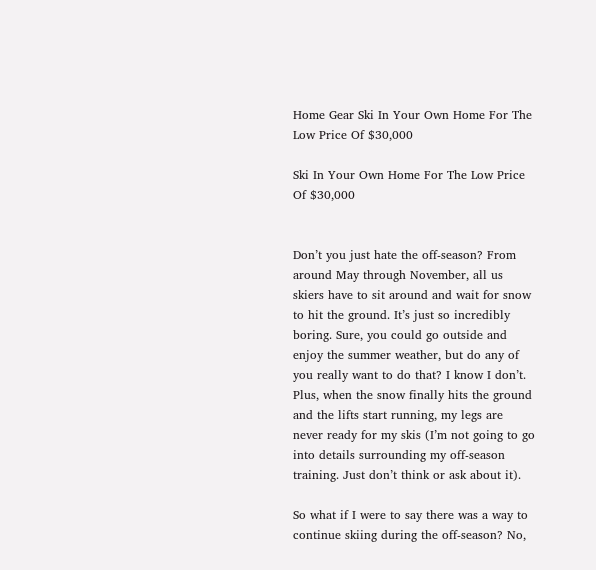Home Gear Ski In Your Own Home For The Low Price Of $30,000

Ski In Your Own Home For The Low Price Of $30,000


Don’t you just hate the off-season? From around May through November, all us skiers have to sit around and wait for snow to hit the ground. It’s just so incredibly boring. Sure, you could go outside and enjoy the summer weather, but do any of you really want to do that? I know I don’t. Plus, when the snow finally hits the ground and the lifts start running, my legs are never ready for my skis (I’m not going to go into details surrounding my off-season training. Just don’t think or ask about it).

So what if I were to say there was a way to continue skiing during the off-season? No,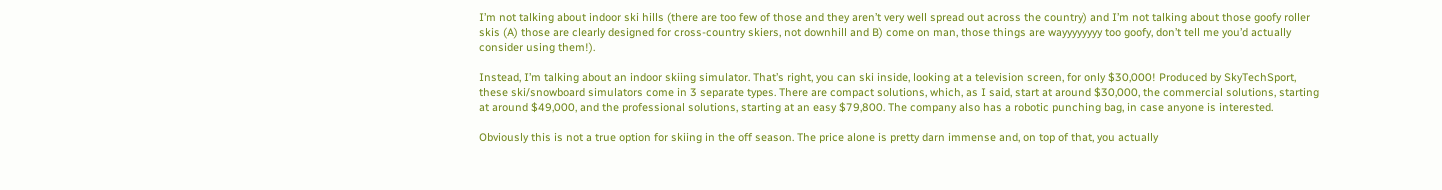I’m not talking about indoor ski hills (there are too few of those and they aren’t very well spread out across the country) and I’m not talking about those goofy roller skis (A) those are clearly designed for cross-country skiers, not downhill and B) come on man, those things are wayyyyyyyy too goofy, don’t tell me you’d actually consider using them!).

Instead, I’m talking about an indoor skiing simulator. That’s right, you can ski inside, looking at a television screen, for only $30,000! Produced by SkyTechSport, these ski/snowboard simulators come in 3 separate types. There are compact solutions, which, as I said, start at around $30,000, the commercial solutions, starting at around $49,000, and the professional solutions, starting at an easy $79,800. The company also has a robotic punching bag, in case anyone is interested.

Obviously this is not a true option for skiing in the off season. The price alone is pretty darn immense and, on top of that, you actually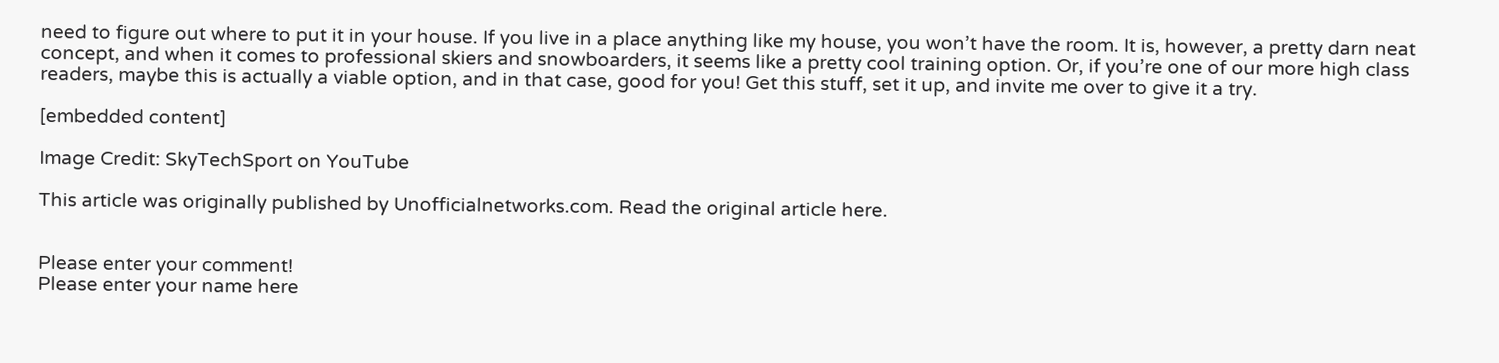need to figure out where to put it in your house. If you live in a place anything like my house, you won’t have the room. It is, however, a pretty darn neat concept, and when it comes to professional skiers and snowboarders, it seems like a pretty cool training option. Or, if you’re one of our more high class readers, maybe this is actually a viable option, and in that case, good for you! Get this stuff, set it up, and invite me over to give it a try.

[embedded content]

Image Credit: SkyTechSport on YouTube

This article was originally published by Unofficialnetworks.com. Read the original article here.


Please enter your comment!
Please enter your name here